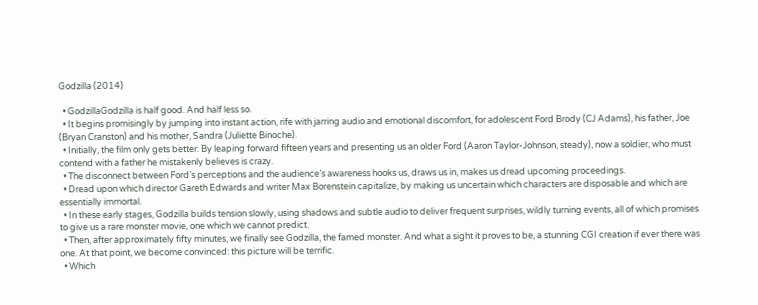Godzilla (2014)

  • GodzillaGodzilla is half good. And half less so.
  • It begins promisingly by jumping into instant action, rife with jarring audio and emotional discomfort, for adolescent Ford Brody (CJ Adams), his father, Joe (Bryan Cranston) and his mother, Sandra (Juliette Binoche).
  • Initially, the film only gets better. By leaping forward fifteen years and presenting us an older Ford (Aaron Taylor-Johnson, steady), now a soldier, who must contend with a father he mistakenly believes is crazy.
  • The disconnect between Ford’s perceptions and the audience’s awareness hooks us, draws us in, makes us dread upcoming proceedings.
  • Dread upon which director Gareth Edwards and writer Max Borenstein capitalize, by making us uncertain which characters are disposable and which are essentially immortal.
  • In these early stages, Godzilla builds tension slowly, using shadows and subtle audio to deliver frequent surprises, wildly turning events, all of which promises to give us a rare monster movie, one which we cannot predict.
  • Then, after approximately fifty minutes, we finally see Godzilla, the famed monster. And what a sight it proves to be, a stunning CGI creation if ever there was one. At that point, we become convinced: this picture will be terrific.
  • Which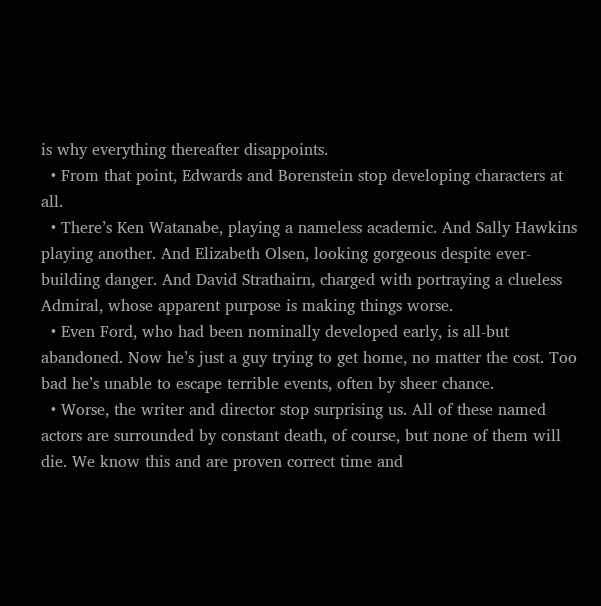is why everything thereafter disappoints.
  • From that point, Edwards and Borenstein stop developing characters at all.
  • There’s Ken Watanabe, playing a nameless academic. And Sally Hawkins playing another. And Elizabeth Olsen, looking gorgeous despite ever-building danger. And David Strathairn, charged with portraying a clueless Admiral, whose apparent purpose is making things worse.
  • Even Ford, who had been nominally developed early, is all-but abandoned. Now he’s just a guy trying to get home, no matter the cost. Too bad he’s unable to escape terrible events, often by sheer chance.
  • Worse, the writer and director stop surprising us. All of these named actors are surrounded by constant death, of course, but none of them will die. We know this and are proven correct time and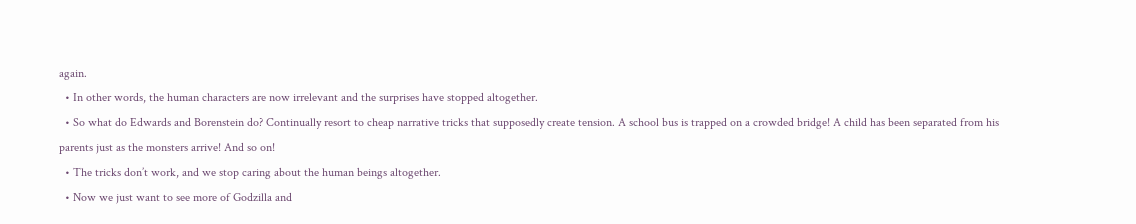again.
  • In other words, the human characters are now irrelevant and the surprises have stopped altogether.
  • So what do Edwards and Borenstein do? Continually resort to cheap narrative tricks that supposedly create tension. A school bus is trapped on a crowded bridge! A child has been separated from his parents just as the monsters arrive! And so on!
  • The tricks don’t work, and we stop caring about the human beings altogether.
  • Now we just want to see more of Godzilla and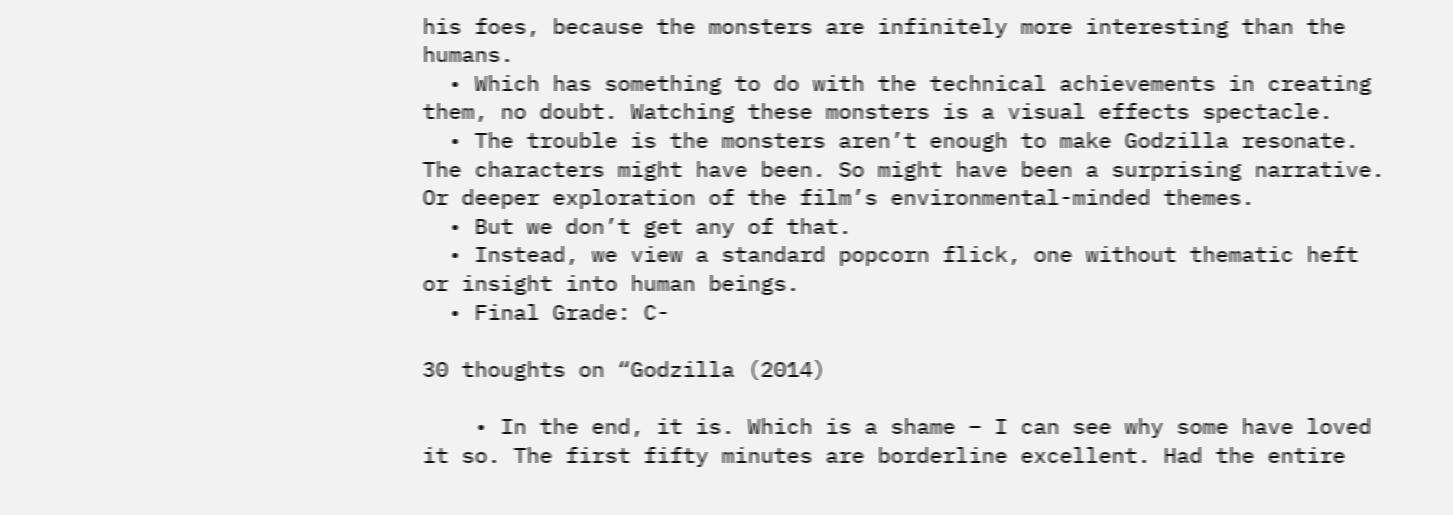his foes, because the monsters are infinitely more interesting than the humans.
  • Which has something to do with the technical achievements in creating them, no doubt. Watching these monsters is a visual effects spectacle.
  • The trouble is the monsters aren’t enough to make Godzilla resonate. The characters might have been. So might have been a surprising narrative. Or deeper exploration of the film’s environmental-minded themes.
  • But we don’t get any of that.
  • Instead, we view a standard popcorn flick, one without thematic heft or insight into human beings.
  • Final Grade: C-

30 thoughts on “Godzilla (2014)

    • In the end, it is. Which is a shame – I can see why some have loved it so. The first fifty minutes are borderline excellent. Had the entire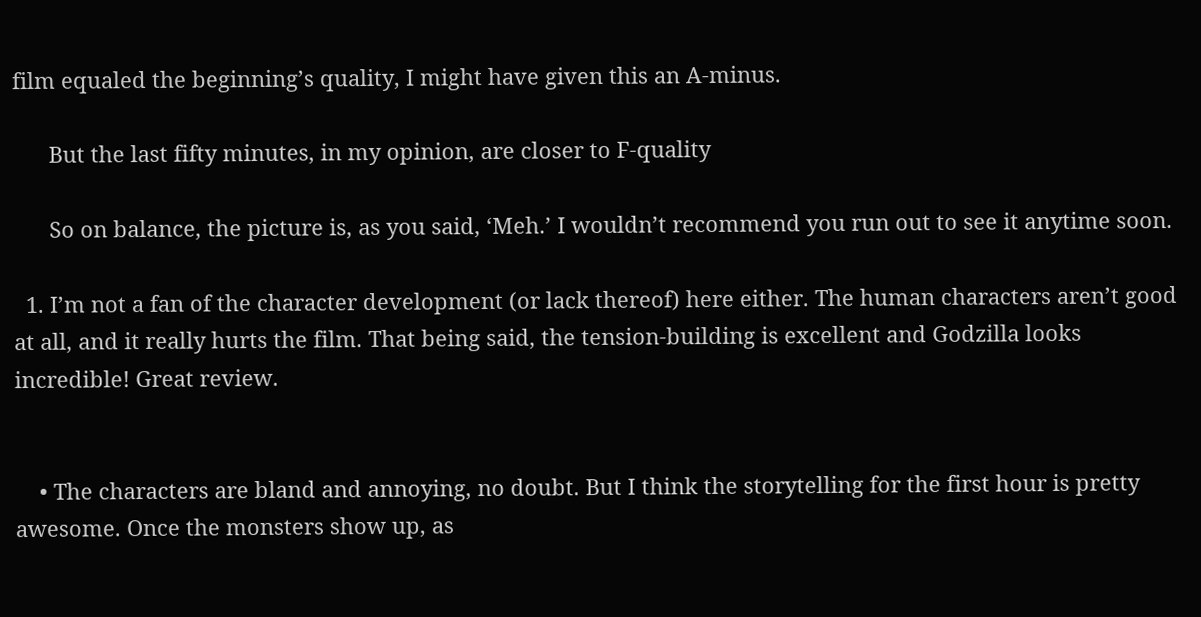film equaled the beginning’s quality, I might have given this an A-minus.

      But the last fifty minutes, in my opinion, are closer to F-quality

      So on balance, the picture is, as you said, ‘Meh.’ I wouldn’t recommend you run out to see it anytime soon.

  1. I’m not a fan of the character development (or lack thereof) here either. The human characters aren’t good at all, and it really hurts the film. That being said, the tension-building is excellent and Godzilla looks incredible! Great review.


    • The characters are bland and annoying, no doubt. But I think the storytelling for the first hour is pretty awesome. Once the monsters show up, as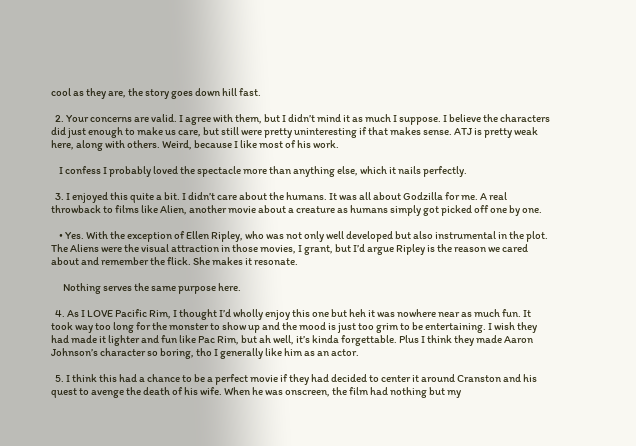cool as they are, the story goes down hill fast.

  2. Your concerns are valid. I agree with them, but I didn’t mind it as much I suppose. I believe the characters did just enough to make us care, but still were pretty uninteresting if that makes sense. ATJ is pretty weak here, along with others. Weird, because I like most of his work.

    I confess I probably loved the spectacle more than anything else, which it nails perfectly.

  3. I enjoyed this quite a bit. I didn’t care about the humans. It was all about Godzilla for me. A real throwback to films like Alien, another movie about a creature as humans simply got picked off one by one.

    • Yes. With the exception of Ellen Ripley, who was not only well developed but also instrumental in the plot. The Aliens were the visual attraction in those movies, I grant, but I’d argue Ripley is the reason we cared about and remember the flick. She makes it resonate.

      Nothing serves the same purpose here.

  4. As I LOVE Pacific Rim, I thought I’d wholly enjoy this one but heh it was nowhere near as much fun. It took way too long for the monster to show up and the mood is just too grim to be entertaining. I wish they had made it lighter and fun like Pac Rim, but ah well, it’s kinda forgettable. Plus I think they made Aaron Johnson’s character so boring, tho I generally like him as an actor.

  5. I think this had a chance to be a perfect movie if they had decided to center it around Cranston and his quest to avenge the death of his wife. When he was onscreen, the film had nothing but my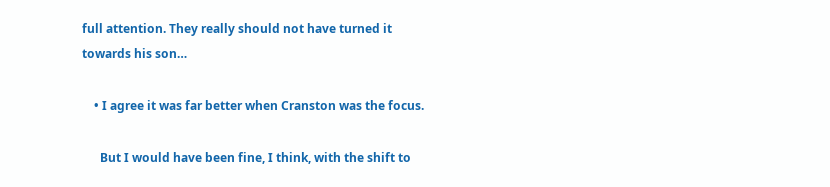full attention. They really should not have turned it towards his son…

    • I agree it was far better when Cranston was the focus.

      But I would have been fine, I think, with the shift to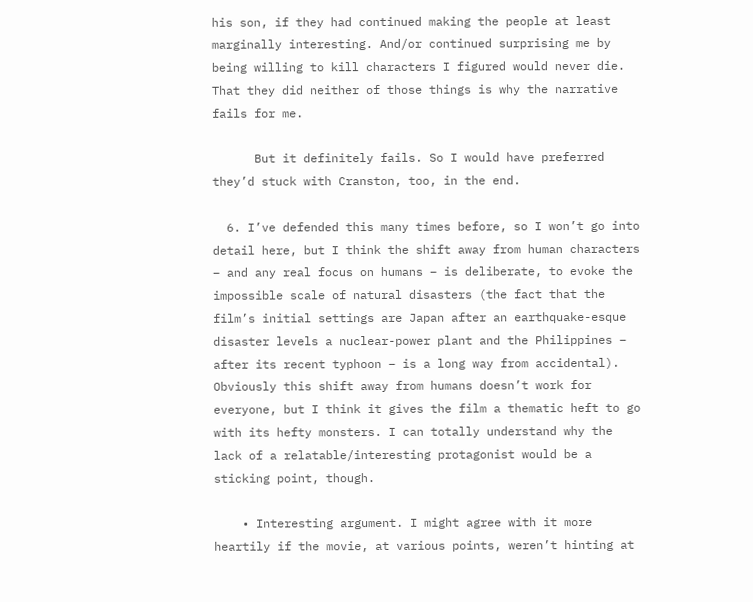his son, if they had continued making the people at least marginally interesting. And/or continued surprising me by being willing to kill characters I figured would never die. That they did neither of those things is why the narrative fails for me.

      But it definitely fails. So I would have preferred they’d stuck with Cranston, too, in the end.

  6. I’ve defended this many times before, so I won’t go into detail here, but I think the shift away from human characters – and any real focus on humans – is deliberate, to evoke the impossible scale of natural disasters (the fact that the film’s initial settings are Japan after an earthquake-esque disaster levels a nuclear-power plant and the Philippines – after its recent typhoon – is a long way from accidental). Obviously this shift away from humans doesn’t work for everyone, but I think it gives the film a thematic heft to go with its hefty monsters. I can totally understand why the lack of a relatable/interesting protagonist would be a sticking point, though.

    • Interesting argument. I might agree with it more heartily if the movie, at various points, weren’t hinting at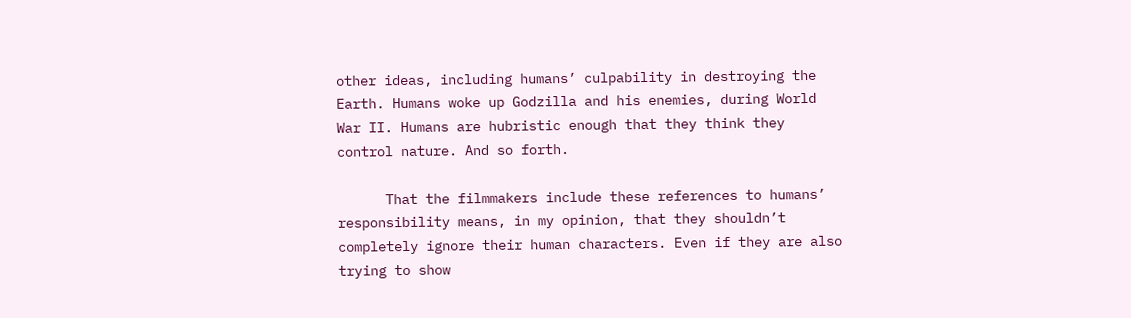other ideas, including humans’ culpability in destroying the Earth. Humans woke up Godzilla and his enemies, during World War II. Humans are hubristic enough that they think they control nature. And so forth.

      That the filmmakers include these references to humans’ responsibility means, in my opinion, that they shouldn’t completely ignore their human characters. Even if they are also trying to show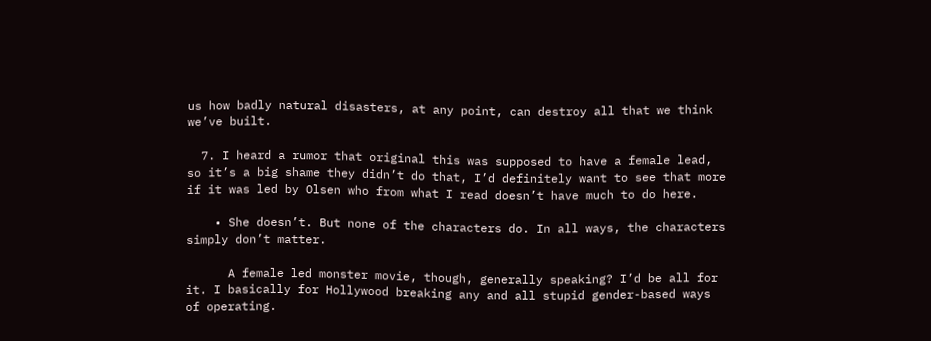us how badly natural disasters, at any point, can destroy all that we think we’ve built.

  7. I heard a rumor that original this was supposed to have a female lead, so it’s a big shame they didn’t do that, I’d definitely want to see that more if it was led by Olsen who from what I read doesn’t have much to do here.

    • She doesn’t. But none of the characters do. In all ways, the characters simply don’t matter.

      A female led monster movie, though, generally speaking? I’d be all for it. I basically for Hollywood breaking any and all stupid gender-based ways of operating.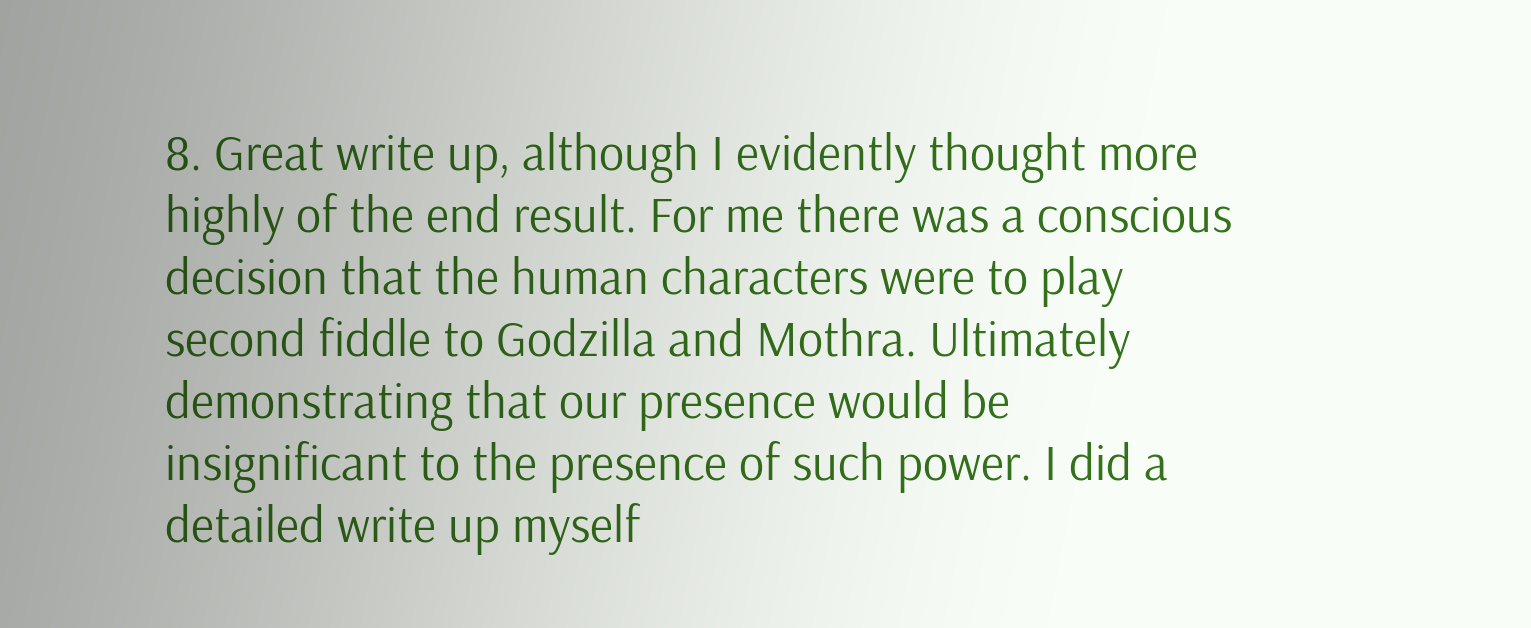8. Great write up, although I evidently thought more highly of the end result. For me there was a conscious decision that the human characters were to play second fiddle to Godzilla and Mothra. Ultimately demonstrating that our presence would be insignificant to the presence of such power. I did a detailed write up myself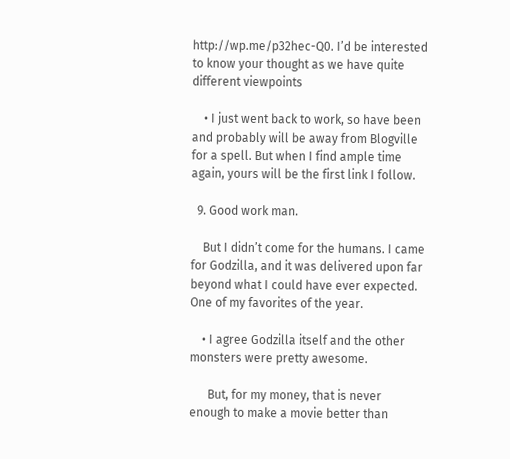http://wp.me/p32hec-Q0. I’d be interested to know your thought as we have quite different viewpoints

    • I just went back to work, so have been and probably will be away from Blogville for a spell. But when I find ample time again, yours will be the first link I follow.

  9. Good work man.

    But I didn’t come for the humans. I came for Godzilla, and it was delivered upon far beyond what I could have ever expected. One of my favorites of the year.

    • I agree Godzilla itself and the other monsters were pretty awesome.

      But, for my money, that is never enough to make a movie better than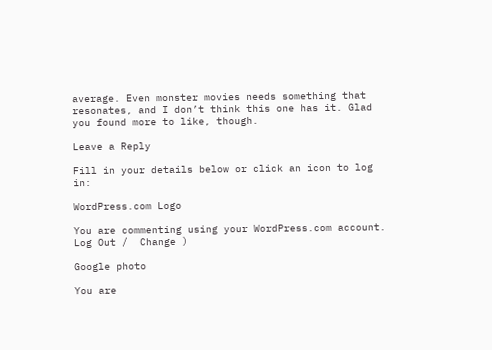average. Even monster movies needs something that resonates, and I don’t think this one has it. Glad you found more to like, though.

Leave a Reply

Fill in your details below or click an icon to log in:

WordPress.com Logo

You are commenting using your WordPress.com account. Log Out /  Change )

Google photo

You are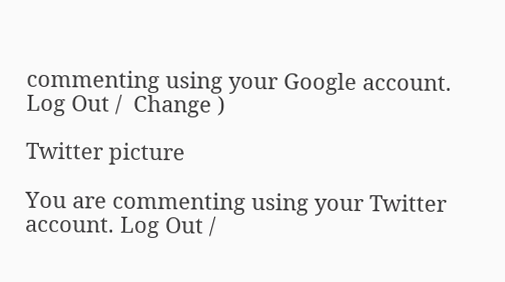commenting using your Google account. Log Out /  Change )

Twitter picture

You are commenting using your Twitter account. Log Out /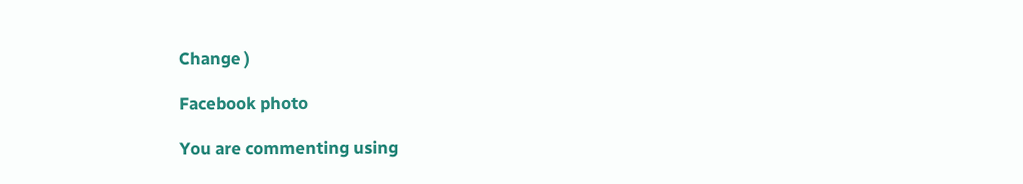Change )

Facebook photo

You are commenting using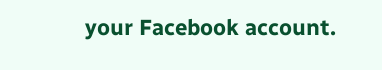your Facebook account.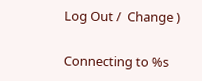Log Out /  Change )

Connecting to %s